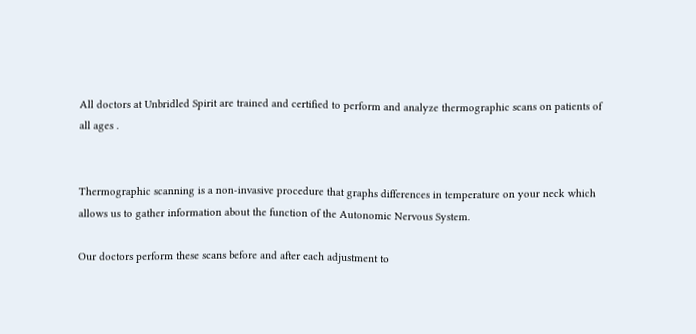All doctors at Unbridled Spirit are trained and certified to perform and analyze thermographic scans on patients of all ages .


Thermographic scanning is a non-invasive procedure that graphs differences in temperature on your neck which allows us to gather information about the function of the Autonomic Nervous System.

Our doctors perform these scans before and after each adjustment to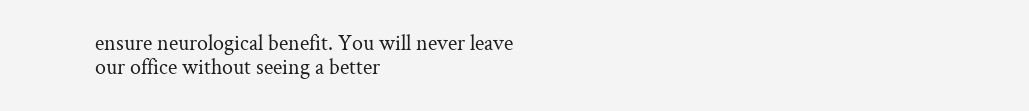ensure neurological benefit. You will never leave our office without seeing a better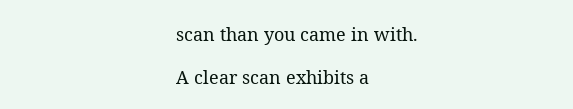scan than you came in with.

A clear scan exhibits a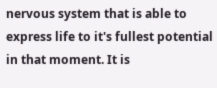nervous system that is able to express life to it's fullest potential in that moment. It is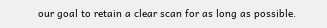our goal to retain a clear scan for as long as possible.